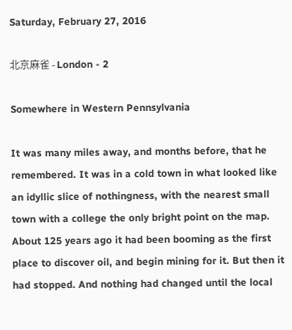Saturday, February 27, 2016

北京麻雀 - London - 2

Somewhere in Western Pennsylvania

It was many miles away, and months before, that he remembered. It was in a cold town in what looked like an idyllic slice of nothingness, with the nearest small town with a college the only bright point on the map. About 125 years ago it had been booming as the first place to discover oil, and begin mining for it. But then it had stopped. And nothing had changed until the local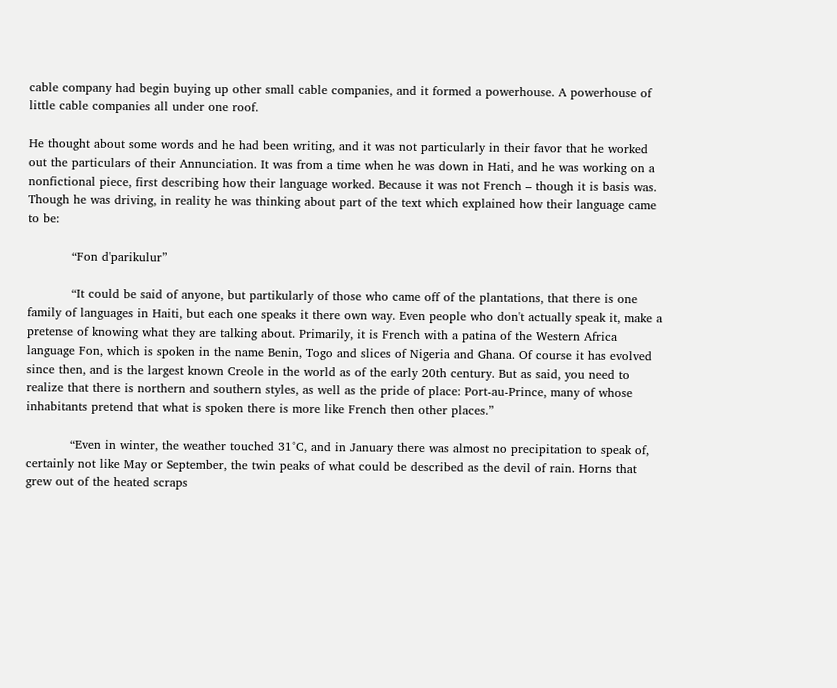cable company had begin buying up other small cable companies, and it formed a powerhouse. A powerhouse of little cable companies all under one roof.

He thought about some words and he had been writing, and it was not particularly in their favor that he worked out the particulars of their Annunciation. It was from a time when he was down in Hati, and he was working on a nonfictional piece, first describing how their language worked. Because it was not French – though it is basis was. Though he was driving, in reality he was thinking about part of the text which explained how their language came to be:

           “Fon d'parikulur”

           “It could be said of anyone, but partikularly of those who came off of the plantations, that there is one family of languages in Haiti, but each one speaks it there own way. Even people who don't actually speak it, make a pretense of knowing what they are talking about. Primarily, it is French with a patina of the Western Africa language Fon, which is spoken in the name Benin, Togo and slices of Nigeria and Ghana. Of course it has evolved since then, and is the largest known Creole in the world as of the early 20th century. But as said, you need to realize that there is northern and southern styles, as well as the pride of place: Port-au-Prince, many of whose inhabitants pretend that what is spoken there is more like French then other places.”

           “Even in winter, the weather touched 31°C, and in January there was almost no precipitation to speak of, certainly not like May or September, the twin peaks of what could be described as the devil of rain. Horns that grew out of the heated scraps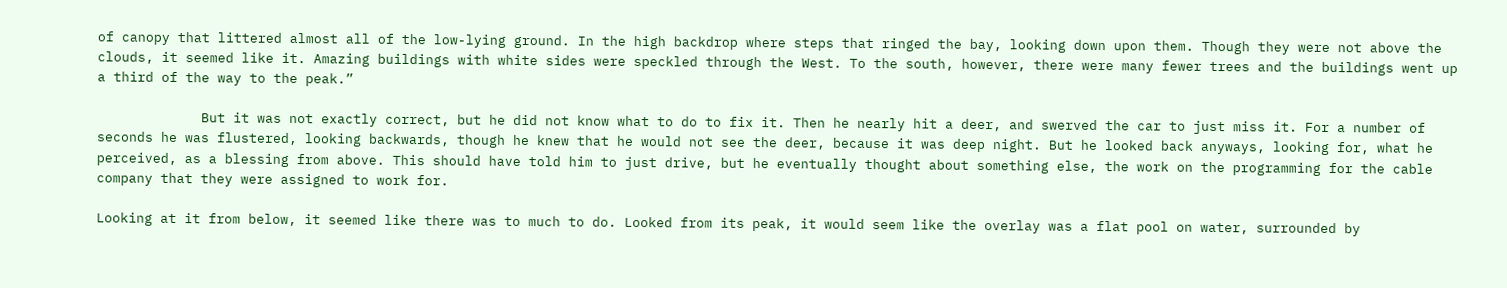of canopy that littered almost all of the low-lying ground. In the high backdrop where steps that ringed the bay, looking down upon them. Though they were not above the clouds, it seemed like it. Amazing buildings with white sides were speckled through the West. To the south, however, there were many fewer trees and the buildings went up a third of the way to the peak.”

             But it was not exactly correct, but he did not know what to do to fix it. Then he nearly hit a deer, and swerved the car to just miss it. For a number of seconds he was flustered, looking backwards, though he knew that he would not see the deer, because it was deep night. But he looked back anyways, looking for, what he perceived, as a blessing from above. This should have told him to just drive, but he eventually thought about something else, the work on the programming for the cable company that they were assigned to work for.

Looking at it from below, it seemed like there was to much to do. Looked from its peak, it would seem like the overlay was a flat pool on water, surrounded by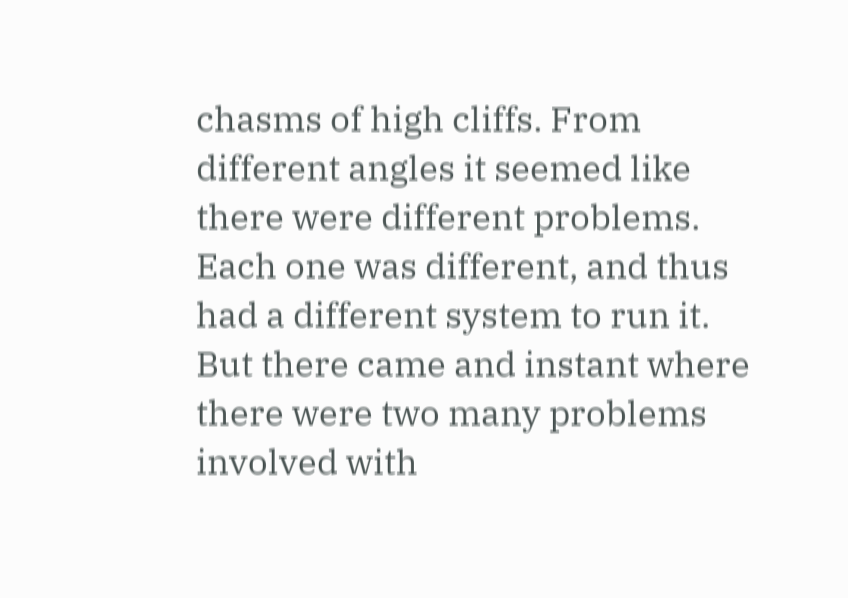chasms of high cliffs. From different angles it seemed like there were different problems. Each one was different, and thus had a different system to run it. But there came and instant where there were two many problems involved with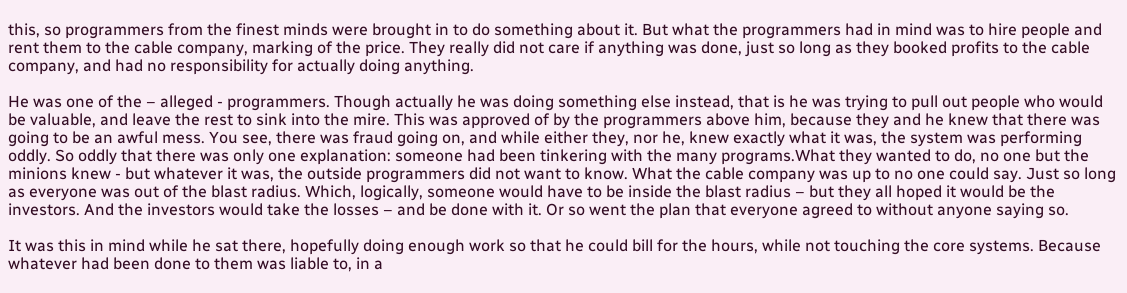this, so programmers from the finest minds were brought in to do something about it. But what the programmers had in mind was to hire people and rent them to the cable company, marking of the price. They really did not care if anything was done, just so long as they booked profits to the cable company, and had no responsibility for actually doing anything.

He was one of the – alleged - programmers. Though actually he was doing something else instead, that is he was trying to pull out people who would be valuable, and leave the rest to sink into the mire. This was approved of by the programmers above him, because they and he knew that there was going to be an awful mess. You see, there was fraud going on, and while either they, nor he, knew exactly what it was, the system was performing oddly. So oddly that there was only one explanation: someone had been tinkering with the many programs.What they wanted to do, no one but the minions knew - but whatever it was, the outside programmers did not want to know. What the cable company was up to no one could say. Just so long as everyone was out of the blast radius. Which, logically, someone would have to be inside the blast radius – but they all hoped it would be the investors. And the investors would take the losses – and be done with it. Or so went the plan that everyone agreed to without anyone saying so.

It was this in mind while he sat there, hopefully doing enough work so that he could bill for the hours, while not touching the core systems. Because whatever had been done to them was liable to, in a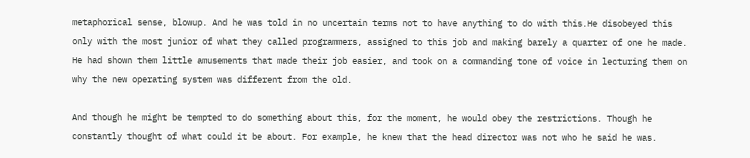metaphorical sense, blowup. And he was told in no uncertain terms not to have anything to do with this.He disobeyed this only with the most junior of what they called programmers, assigned to this job and making barely a quarter of one he made. He had shown them little amusements that made their job easier, and took on a commanding tone of voice in lecturing them on why the new operating system was different from the old.

And though he might be tempted to do something about this, for the moment, he would obey the restrictions. Though he constantly thought of what could it be about. For example, he knew that the head director was not who he said he was.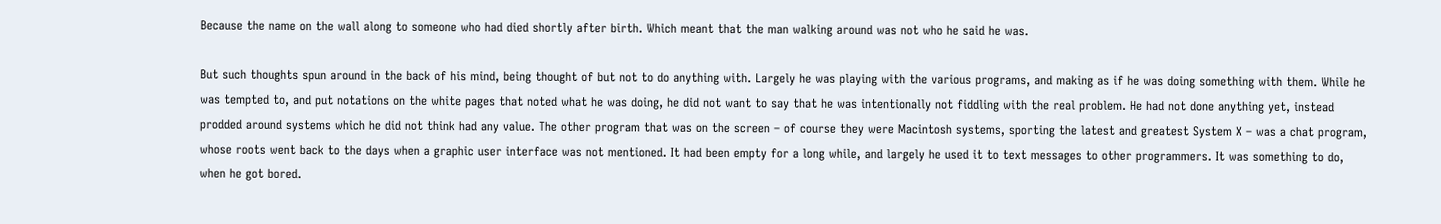Because the name on the wall along to someone who had died shortly after birth. Which meant that the man walking around was not who he said he was.

But such thoughts spun around in the back of his mind, being thought of but not to do anything with. Largely he was playing with the various programs, and making as if he was doing something with them. While he was tempted to, and put notations on the white pages that noted what he was doing, he did not want to say that he was intentionally not fiddling with the real problem. He had not done anything yet, instead prodded around systems which he did not think had any value. The other program that was on the screen – of course they were Macintosh systems, sporting the latest and greatest System X – was a chat program, whose roots went back to the days when a graphic user interface was not mentioned. It had been empty for a long while, and largely he used it to text messages to other programmers. It was something to do, when he got bored.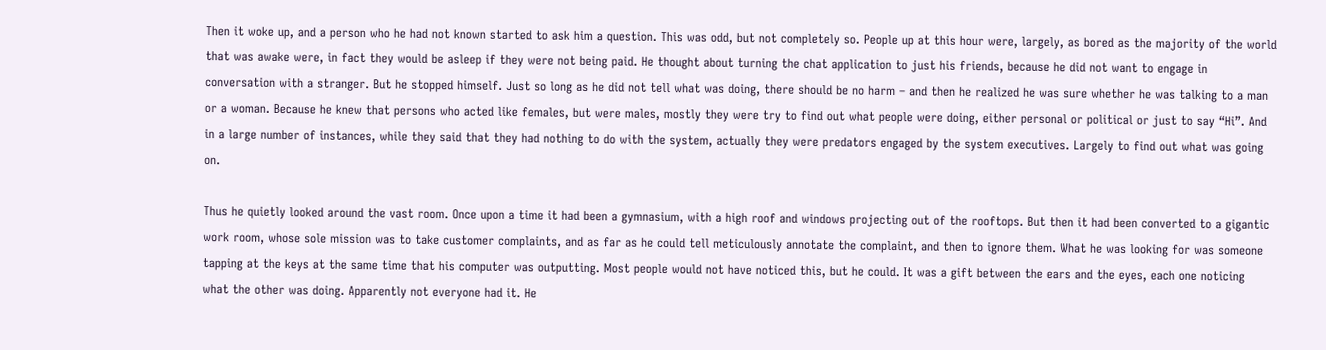Then it woke up, and a person who he had not known started to ask him a question. This was odd, but not completely so. People up at this hour were, largely, as bored as the majority of the world that was awake were, in fact they would be asleep if they were not being paid. He thought about turning the chat application to just his friends, because he did not want to engage in conversation with a stranger. But he stopped himself. Just so long as he did not tell what was doing, there should be no harm – and then he realized he was sure whether he was talking to a man or a woman. Because he knew that persons who acted like females, but were males, mostly they were try to find out what people were doing, either personal or political or just to say “Hi”. And in a large number of instances, while they said that they had nothing to do with the system, actually they were predators engaged by the system executives. Largely to find out what was going on.

Thus he quietly looked around the vast room. Once upon a time it had been a gymnasium, with a high roof and windows projecting out of the rooftops. But then it had been converted to a gigantic work room, whose sole mission was to take customer complaints, and as far as he could tell meticulously annotate the complaint, and then to ignore them. What he was looking for was someone tapping at the keys at the same time that his computer was outputting. Most people would not have noticed this, but he could. It was a gift between the ears and the eyes, each one noticing what the other was doing. Apparently not everyone had it. He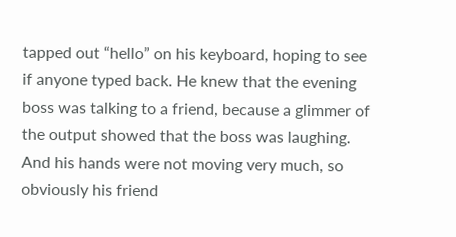tapped out “hello” on his keyboard, hoping to see if anyone typed back. He knew that the evening boss was talking to a friend, because a glimmer of the output showed that the boss was laughing. And his hands were not moving very much, so obviously his friend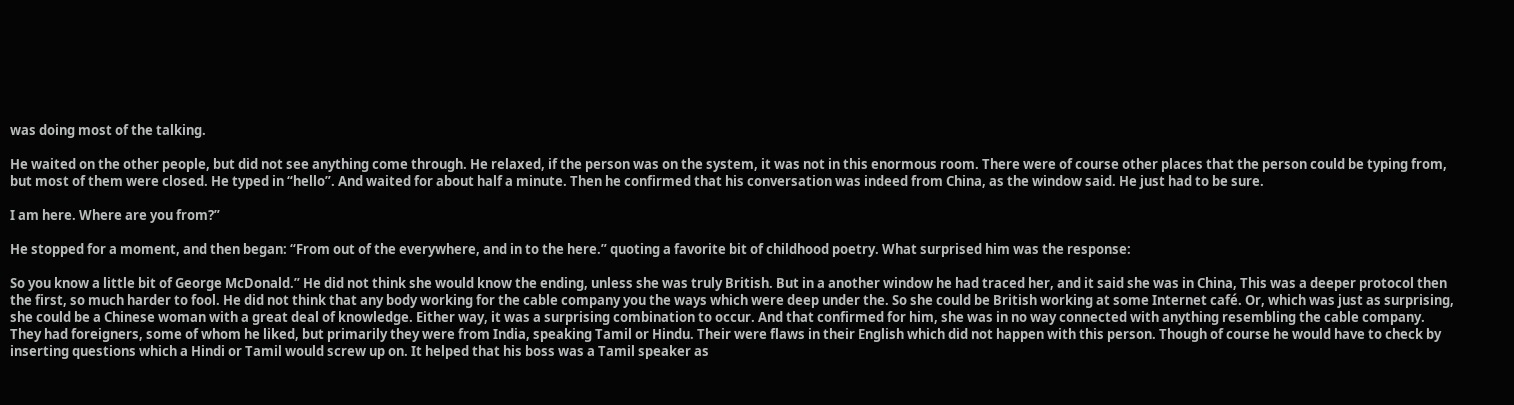was doing most of the talking.

He waited on the other people, but did not see anything come through. He relaxed, if the person was on the system, it was not in this enormous room. There were of course other places that the person could be typing from, but most of them were closed. He typed in “hello”. And waited for about half a minute. Then he confirmed that his conversation was indeed from China, as the window said. He just had to be sure.

I am here. Where are you from?”

He stopped for a moment, and then began: “From out of the everywhere, and in to the here.” quoting a favorite bit of childhood poetry. What surprised him was the response:

So you know a little bit of George McDonald.” He did not think she would know the ending, unless she was truly British. But in a another window he had traced her, and it said she was in China, This was a deeper protocol then the first, so much harder to fool. He did not think that any body working for the cable company you the ways which were deep under the. So she could be British working at some Internet café. Or, which was just as surprising, she could be a Chinese woman with a great deal of knowledge. Either way, it was a surprising combination to occur. And that confirmed for him, she was in no way connected with anything resembling the cable company. They had foreigners, some of whom he liked, but primarily they were from India, speaking Tamil or Hindu. Their were flaws in their English which did not happen with this person. Though of course he would have to check by inserting questions which a Hindi or Tamil would screw up on. It helped that his boss was a Tamil speaker as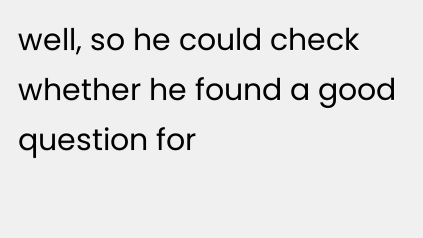well, so he could check whether he found a good question for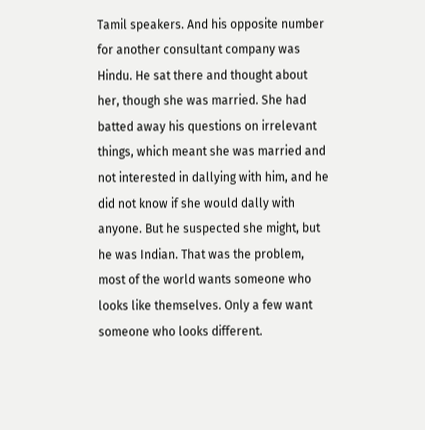Tamil speakers. And his opposite number for another consultant company was Hindu. He sat there and thought about her, though she was married. She had batted away his questions on irrelevant things, which meant she was married and not interested in dallying with him, and he did not know if she would dally with anyone. But he suspected she might, but he was Indian. That was the problem, most of the world wants someone who looks like themselves. Only a few want someone who looks different.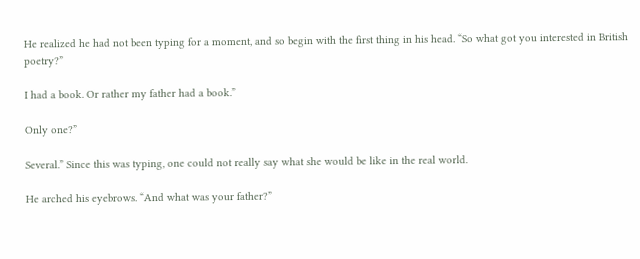He realized he had not been typing for a moment, and so begin with the first thing in his head. “So what got you interested in British poetry?”

I had a book. Or rather my father had a book.”

Only one?”

Several.” Since this was typing, one could not really say what she would be like in the real world.

He arched his eyebrows. “And what was your father?”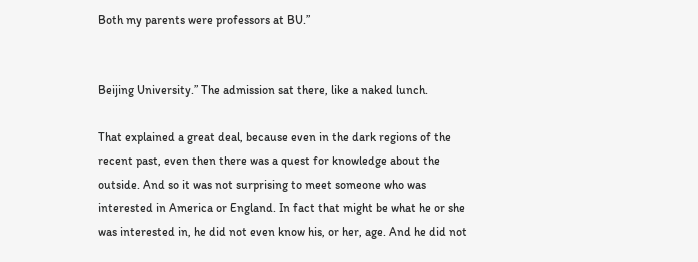Both my parents were professors at BU.”


Beijing University.” The admission sat there, like a naked lunch.

That explained a great deal, because even in the dark regions of the recent past, even then there was a quest for knowledge about the outside. And so it was not surprising to meet someone who was interested in America or England. In fact that might be what he or she was interested in, he did not even know his, or her, age. And he did not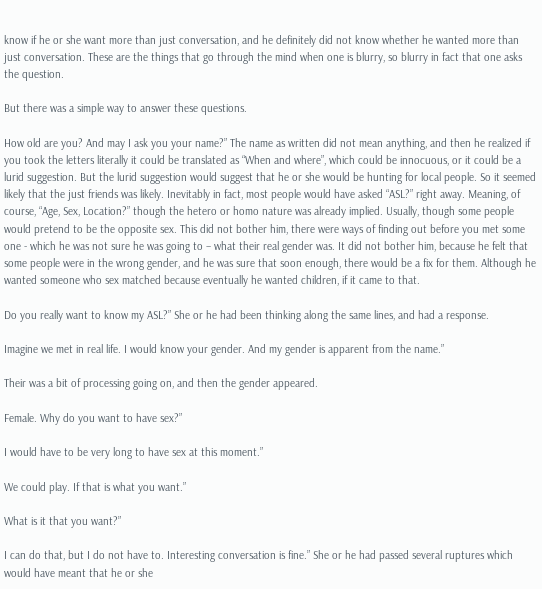know if he or she want more than just conversation, and he definitely did not know whether he wanted more than just conversation. These are the things that go through the mind when one is blurry, so blurry in fact that one asks the question.

But there was a simple way to answer these questions.

How old are you? And may I ask you your name?” The name as written did not mean anything, and then he realized if you took the letters literally it could be translated as “When and where”, which could be innocuous, or it could be a lurid suggestion. But the lurid suggestion would suggest that he or she would be hunting for local people. So it seemed likely that the just friends was likely. Inevitably in fact, most people would have asked “ASL?” right away. Meaning, of course, “Age, Sex, Location?” though the hetero or homo nature was already implied. Usually, though some people would pretend to be the opposite sex. This did not bother him, there were ways of finding out before you met some one - which he was not sure he was going to – what their real gender was. It did not bother him, because he felt that some people were in the wrong gender, and he was sure that soon enough, there would be a fix for them. Although he wanted someone who sex matched because eventually he wanted children, if it came to that.

Do you really want to know my ASL?” She or he had been thinking along the same lines, and had a response.

Imagine we met in real life. I would know your gender. And my gender is apparent from the name.”

Their was a bit of processing going on, and then the gender appeared.

Female. Why do you want to have sex?”

I would have to be very long to have sex at this moment.”

We could play. If that is what you want.”

What is it that you want?”

I can do that, but I do not have to. Interesting conversation is fine.” She or he had passed several ruptures which would have meant that he or she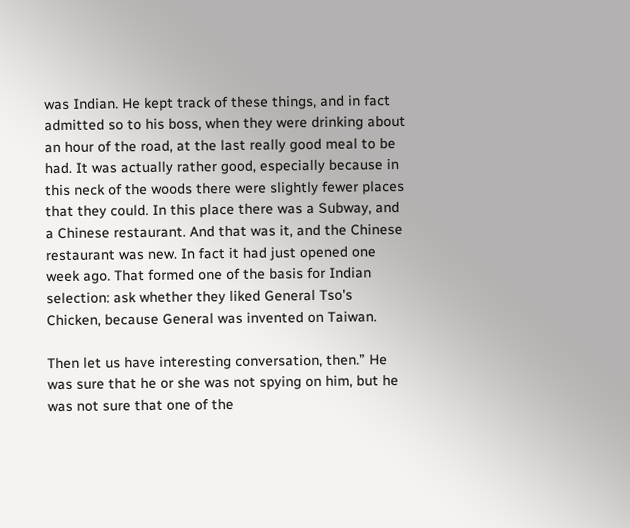was Indian. He kept track of these things, and in fact admitted so to his boss, when they were drinking about an hour of the road, at the last really good meal to be had. It was actually rather good, especially because in this neck of the woods there were slightly fewer places that they could. In this place there was a Subway, and a Chinese restaurant. And that was it, and the Chinese restaurant was new. In fact it had just opened one week ago. That formed one of the basis for Indian selection: ask whether they liked General Tso's Chicken, because General was invented on Taiwan.

Then let us have interesting conversation, then.” He was sure that he or she was not spying on him, but he was not sure that one of the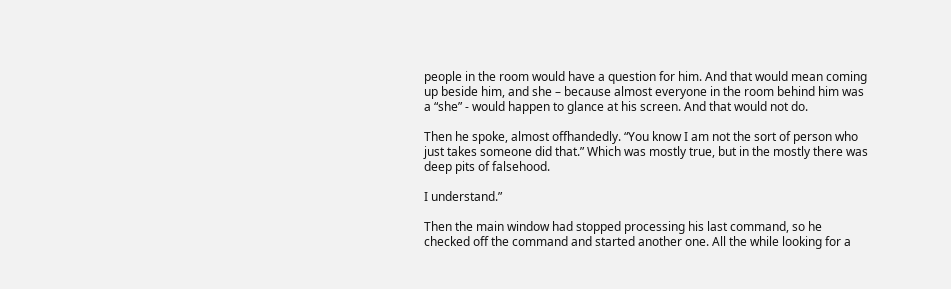people in the room would have a question for him. And that would mean coming up beside him, and she – because almost everyone in the room behind him was a “she” - would happen to glance at his screen. And that would not do.

Then he spoke, almost offhandedly. “You know I am not the sort of person who just takes someone did that.” Which was mostly true, but in the mostly there was deep pits of falsehood.

I understand.”

Then the main window had stopped processing his last command, so he checked off the command and started another one. All the while looking for a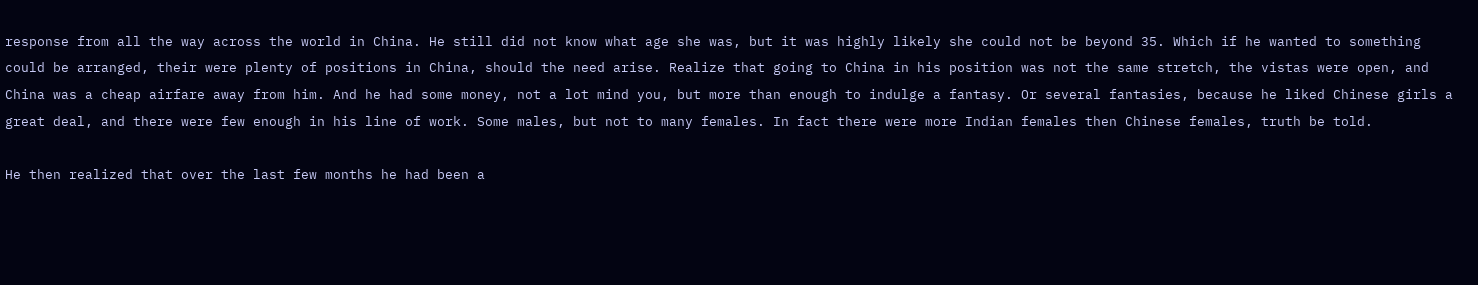response from all the way across the world in China. He still did not know what age she was, but it was highly likely she could not be beyond 35. Which if he wanted to something could be arranged, their were plenty of positions in China, should the need arise. Realize that going to China in his position was not the same stretch, the vistas were open, and China was a cheap airfare away from him. And he had some money, not a lot mind you, but more than enough to indulge a fantasy. Or several fantasies, because he liked Chinese girls a great deal, and there were few enough in his line of work. Some males, but not to many females. In fact there were more Indian females then Chinese females, truth be told.

He then realized that over the last few months he had been a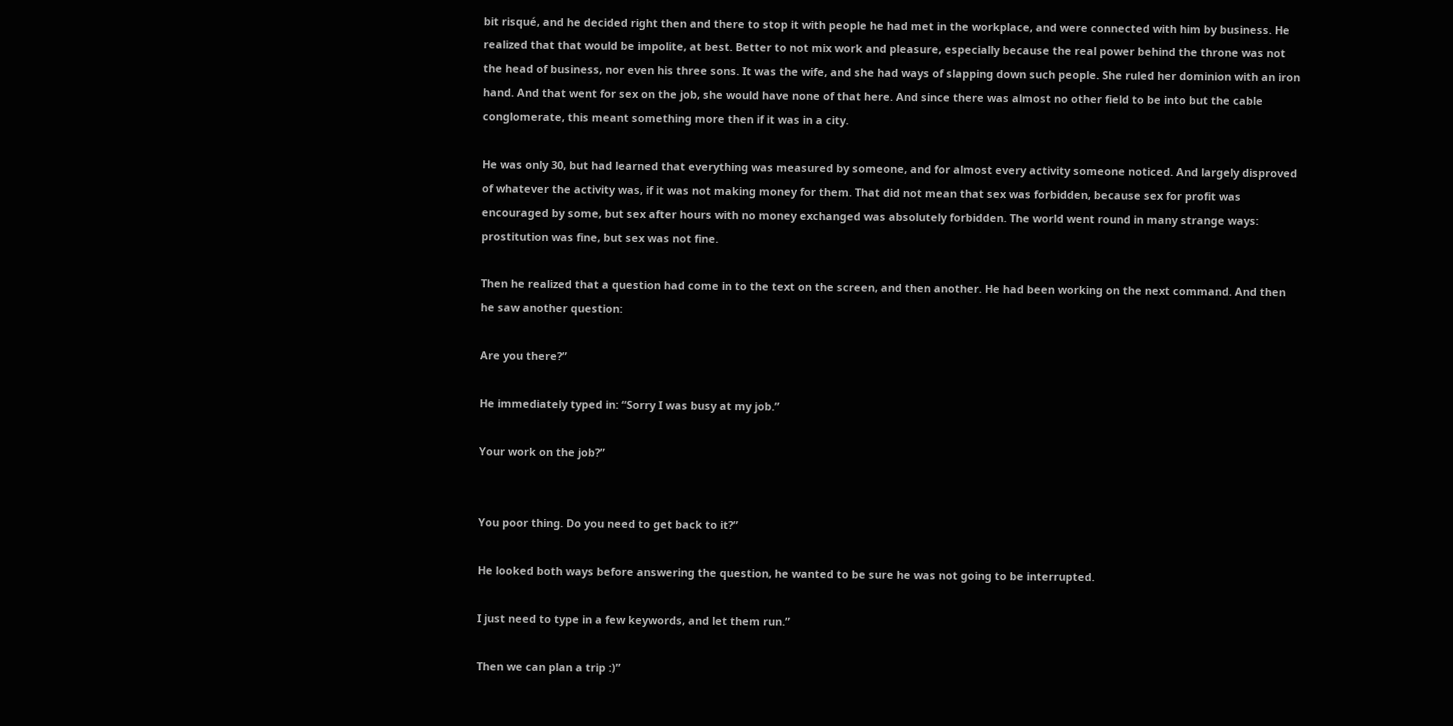bit risqué, and he decided right then and there to stop it with people he had met in the workplace, and were connected with him by business. He realized that that would be impolite, at best. Better to not mix work and pleasure, especially because the real power behind the throne was not the head of business, nor even his three sons. It was the wife, and she had ways of slapping down such people. She ruled her dominion with an iron hand. And that went for sex on the job, she would have none of that here. And since there was almost no other field to be into but the cable conglomerate, this meant something more then if it was in a city.

He was only 30, but had learned that everything was measured by someone, and for almost every activity someone noticed. And largely disproved of whatever the activity was, if it was not making money for them. That did not mean that sex was forbidden, because sex for profit was encouraged by some, but sex after hours with no money exchanged was absolutely forbidden. The world went round in many strange ways: prostitution was fine, but sex was not fine.

Then he realized that a question had come in to the text on the screen, and then another. He had been working on the next command. And then he saw another question:

Are you there?”

He immediately typed in: “Sorry I was busy at my job.”

Your work on the job?”


You poor thing. Do you need to get back to it?”

He looked both ways before answering the question, he wanted to be sure he was not going to be interrupted.

I just need to type in a few keywords, and let them run.”

Then we can plan a trip :)”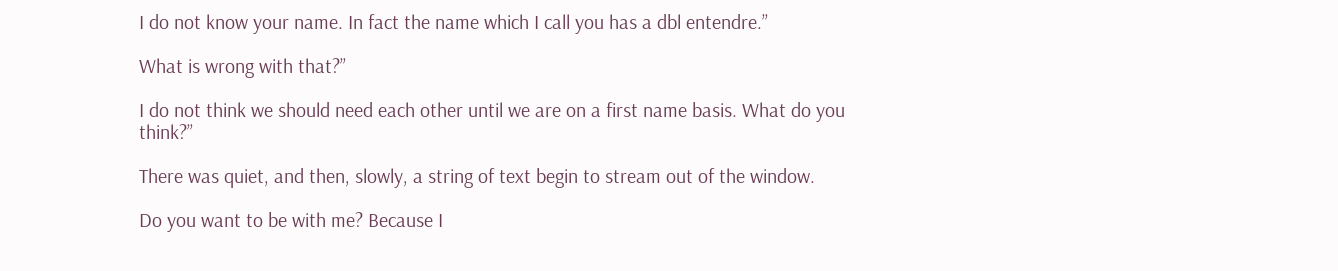I do not know your name. In fact the name which I call you has a dbl entendre.”

What is wrong with that?”

I do not think we should need each other until we are on a first name basis. What do you think?”

There was quiet, and then, slowly, a string of text begin to stream out of the window.

Do you want to be with me? Because I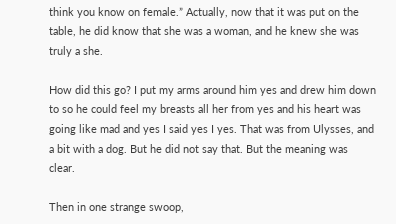think you know on female.” Actually, now that it was put on the table, he did know that she was a woman, and he knew she was truly a she.

How did this go? I put my arms around him yes and drew him down to so he could feel my breasts all her from yes and his heart was going like mad and yes I said yes I yes. That was from Ulysses, and a bit with a dog. But he did not say that. But the meaning was clear.

Then in one strange swoop,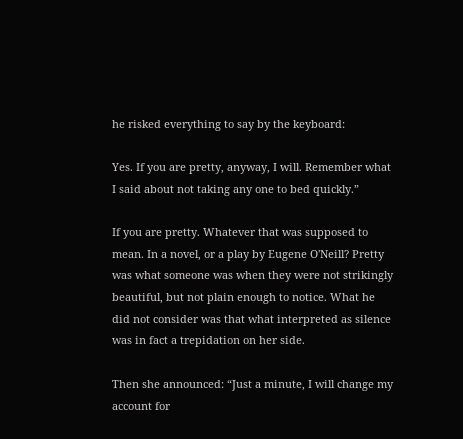he risked everything to say by the keyboard:

Yes. If you are pretty, anyway, I will. Remember what I said about not taking any one to bed quickly.”

If you are pretty. Whatever that was supposed to mean. In a novel, or a play by Eugene O'Neill? Pretty was what someone was when they were not strikingly beautiful, but not plain enough to notice. What he did not consider was that what interpreted as silence was in fact a trepidation on her side.

Then she announced: “Just a minute, I will change my account for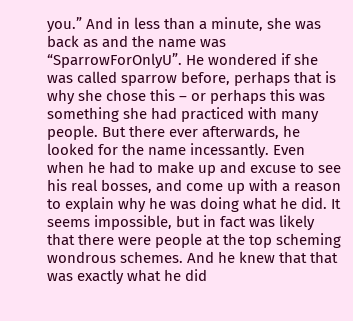you.” And in less than a minute, she was back as and the name was “SparrowForOnlyU”. He wondered if she was called sparrow before, perhaps that is why she chose this – or perhaps this was something she had practiced with many people. But there ever afterwards, he looked for the name incessantly. Even when he had to make up and excuse to see his real bosses, and come up with a reason to explain why he was doing what he did. It seems impossible, but in fact was likely that there were people at the top scheming wondrous schemes. And he knew that that was exactly what he did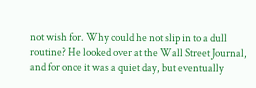not wish for. Why could he not slip in to a dull routine? He looked over at the Wall Street Journal, and for once it was a quiet day, but eventually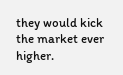they would kick the market ever higher.